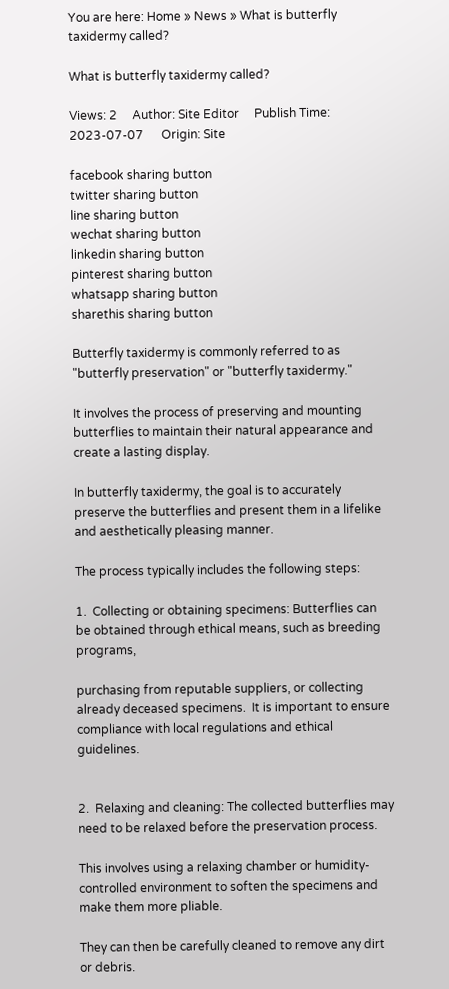You are here: Home » News » What is butterfly taxidermy called?

What is butterfly taxidermy called?

Views: 2     Author: Site Editor     Publish Time: 2023-07-07      Origin: Site

facebook sharing button
twitter sharing button
line sharing button
wechat sharing button
linkedin sharing button
pinterest sharing button
whatsapp sharing button
sharethis sharing button

Butterfly taxidermy is commonly referred to as "butterfly preservation" or "butterfly taxidermy."

It involves the process of preserving and mounting butterflies to maintain their natural appearance and create a lasting display.

In butterfly taxidermy, the goal is to accurately preserve the butterflies and present them in a lifelike and aesthetically pleasing manner.

The process typically includes the following steps:

1.  Collecting or obtaining specimens: Butterflies can be obtained through ethical means, such as breeding programs,

purchasing from reputable suppliers, or collecting already deceased specimens.  It is important to ensure compliance with local regulations and ethical guidelines.


2.  Relaxing and cleaning: The collected butterflies may need to be relaxed before the preservation process.

This involves using a relaxing chamber or humidity-controlled environment to soften the specimens and make them more pliable.

They can then be carefully cleaned to remove any dirt or debris.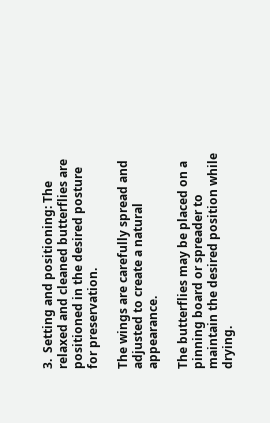3.  Setting and positioning: The relaxed and cleaned butterflies are positioned in the desired posture for preservation.

The wings are carefully spread and adjusted to create a natural appearance.

The butterflies may be placed on a pinning board or spreader to maintain the desired position while drying.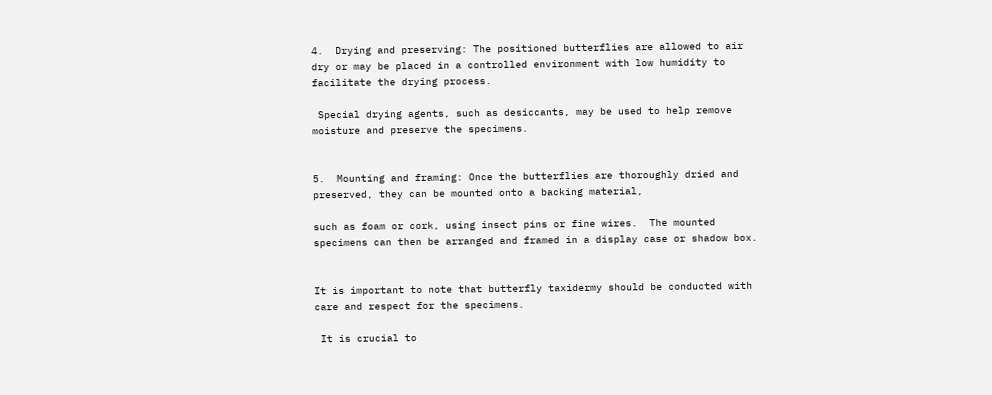4.  Drying and preserving: The positioned butterflies are allowed to air dry or may be placed in a controlled environment with low humidity to facilitate the drying process.

 Special drying agents, such as desiccants, may be used to help remove moisture and preserve the specimens.


5.  Mounting and framing: Once the butterflies are thoroughly dried and preserved, they can be mounted onto a backing material,

such as foam or cork, using insect pins or fine wires.  The mounted specimens can then be arranged and framed in a display case or shadow box.


It is important to note that butterfly taxidermy should be conducted with care and respect for the specimens.

 It is crucial to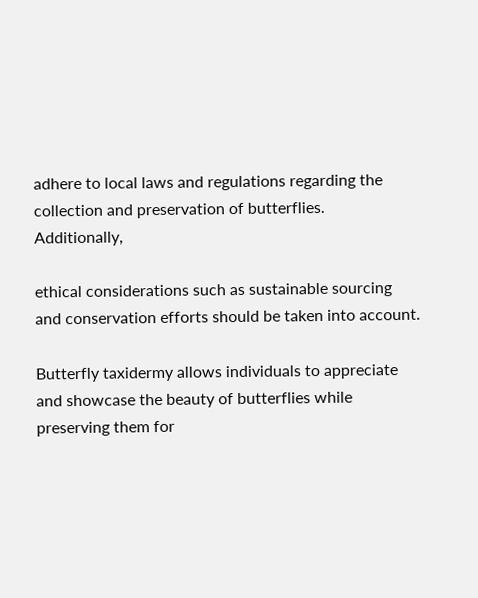adhere to local laws and regulations regarding the collection and preservation of butterflies.  Additionally,

ethical considerations such as sustainable sourcing and conservation efforts should be taken into account.

Butterfly taxidermy allows individuals to appreciate and showcase the beauty of butterflies while preserving them for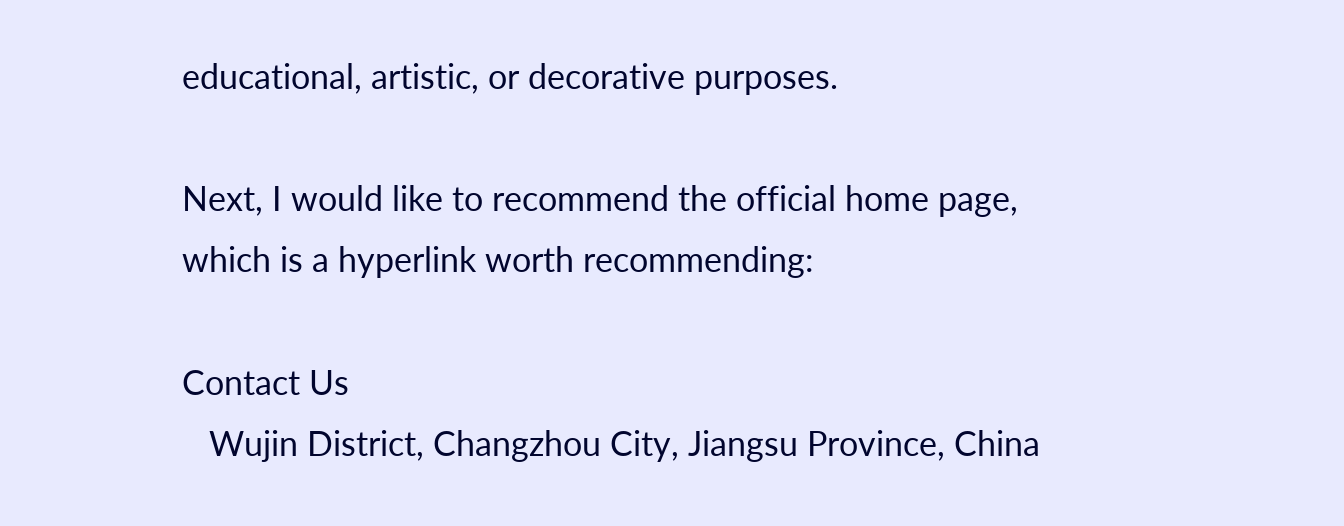educational, artistic, or decorative purposes.

Next, I would like to recommend the official home page, which is a hyperlink worth recommending:

Contact Us
   Wujin District, Changzhou City, Jiangsu Province, China